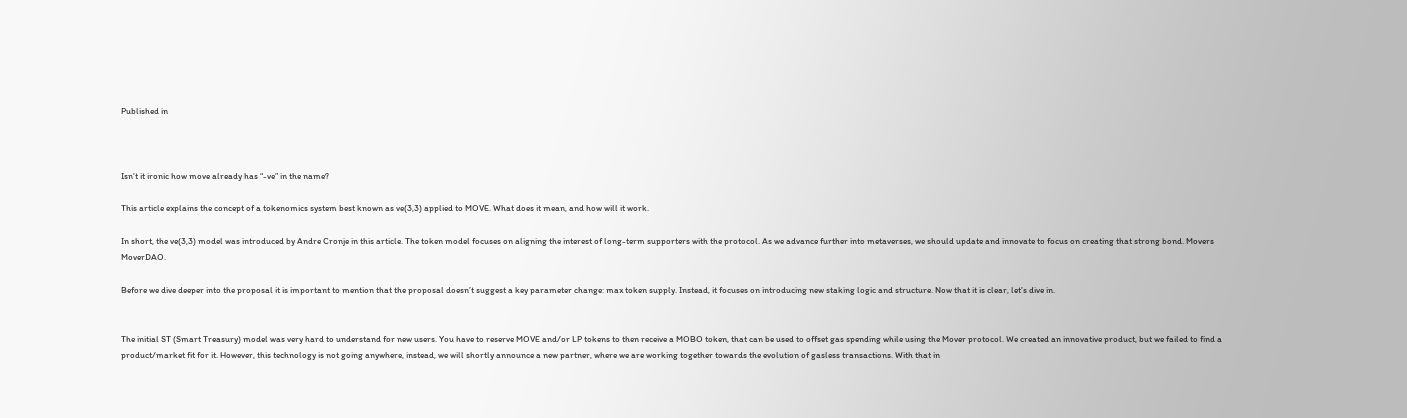Published in



Isn’t it ironic how move already has “-ve” in the name?

This article explains the concept of a tokenomics system best known as ve(3,3) applied to MOVE. What does it mean, and how will it work.

In short, the ve(3,3) model was introduced by Andre Cronje in this article. The token model focuses on aligning the interest of long-term supporters with the protocol. As we advance further into metaverses, we should update and innovate to focus on creating that strong bond. Movers  MoverDAO.

Before we dive deeper into the proposal it is important to mention that the proposal doesn’t suggest a key parameter change: max token supply. Instead, it focuses on introducing new staking logic and structure. Now that it is clear, let’s dive in.


The initial ST (Smart Treasury) model was very hard to understand for new users. You have to reserve MOVE and/or LP tokens to then receive a MOBO token, that can be used to offset gas spending while using the Mover protocol. We created an innovative product, but we failed to find a product/market fit for it. However, this technology is not going anywhere, instead, we will shortly announce a new partner, where we are working together towards the evolution of gasless transactions. With that in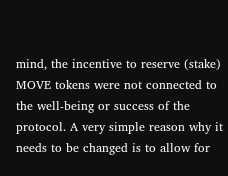mind, the incentive to reserve (stake) MOVE tokens were not connected to the well-being or success of the protocol. A very simple reason why it needs to be changed is to allow for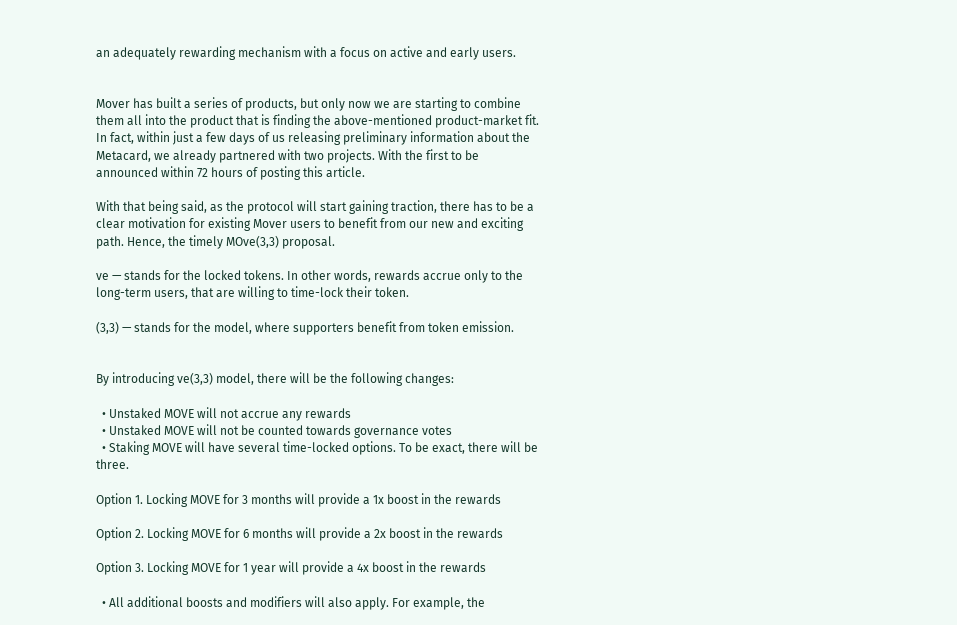an adequately rewarding mechanism with a focus on active and early users.


Mover has built a series of products, but only now we are starting to combine them all into the product that is finding the above-mentioned product-market fit. In fact, within just a few days of us releasing preliminary information about the Metacard, we already partnered with two projects. With the first to be announced within 72 hours of posting this article.

With that being said, as the protocol will start gaining traction, there has to be a clear motivation for existing Mover users to benefit from our new and exciting path. Hence, the timely MOve(3,3) proposal.

ve — stands for the locked tokens. In other words, rewards accrue only to the long-term users, that are willing to time-lock their token.

(3,3) — stands for the model, where supporters benefit from token emission.


By introducing ve(3,3) model, there will be the following changes:

  • Unstaked MOVE will not accrue any rewards
  • Unstaked MOVE will not be counted towards governance votes
  • Staking MOVE will have several time-locked options. To be exact, there will be three.

Option 1. Locking MOVE for 3 months will provide a 1x boost in the rewards

Option 2. Locking MOVE for 6 months will provide a 2x boost in the rewards

Option 3. Locking MOVE for 1 year will provide a 4x boost in the rewards

  • All additional boosts and modifiers will also apply. For example, the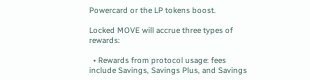Powercard or the LP tokens boost.

Locked MOVE will accrue three types of rewards:

  • Rewards from protocol usage: fees include Savings, Savings Plus, and Savings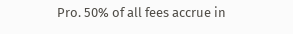Pro. 50% of all fees accrue in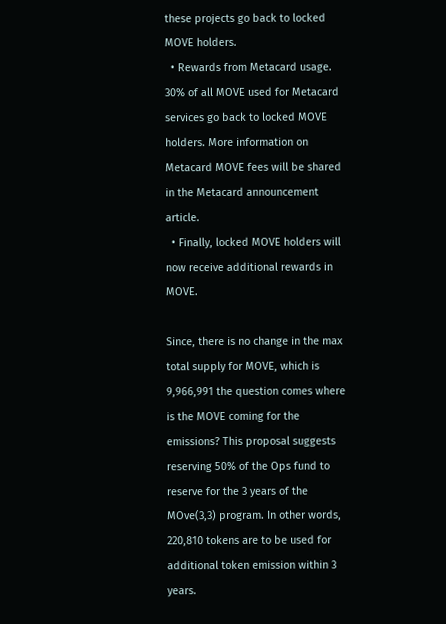these projects go back to locked MOVE holders.
  • Rewards from Metacard usage. 30% of all MOVE used for Metacard services go back to locked MOVE holders. More information on Metacard MOVE fees will be shared in the Metacard announcement article.
  • Finally, locked MOVE holders will now receive additional rewards in MOVE.

Since, there is no change in the max total supply for MOVE, which is 9,966,991 the question comes where is the MOVE coming for the emissions? This proposal suggests reserving 50% of the Ops fund to reserve for the 3 years of the MOve(3,3) program. In other words, 220,810 tokens are to be used for additional token emission within 3 years.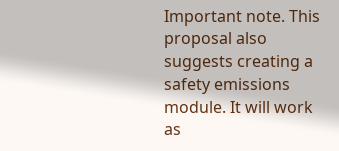Important note. This proposal also suggests creating a safety emissions module. It will work as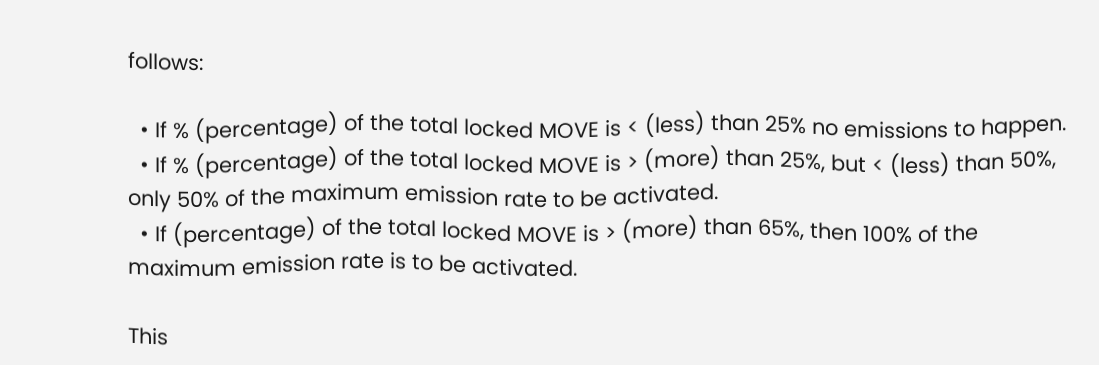follows:

  • If % (percentage) of the total locked MOVE is < (less) than 25% no emissions to happen.
  • If % (percentage) of the total locked MOVE is > (more) than 25%, but < (less) than 50%, only 50% of the maximum emission rate to be activated.
  • If (percentage) of the total locked MOVE is > (more) than 65%, then 100% of the maximum emission rate is to be activated.

This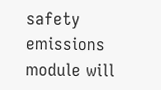safety emissions module will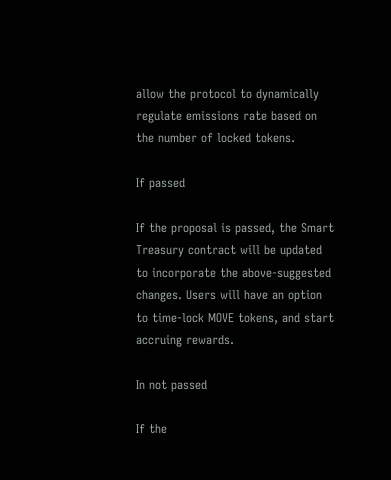allow the protocol to dynamically regulate emissions rate based on the number of locked tokens.

If passed

If the proposal is passed, the Smart Treasury contract will be updated to incorporate the above-suggested changes. Users will have an option to time-lock MOVE tokens, and start accruing rewards.

In not passed

If the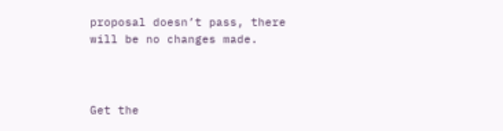proposal doesn’t pass, there will be no changes made.



Get the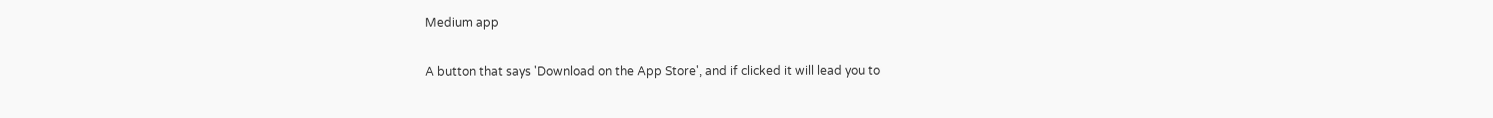Medium app

A button that says 'Download on the App Store', and if clicked it will lead you to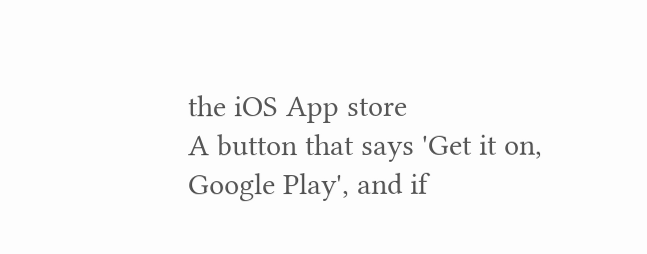the iOS App store
A button that says 'Get it on, Google Play', and if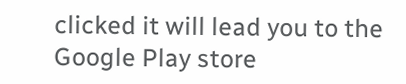clicked it will lead you to the Google Play store